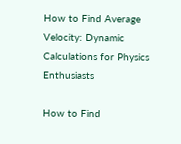How to Find Average Velocity: Dynamic Calculations for Physics Enthusiasts

How to Find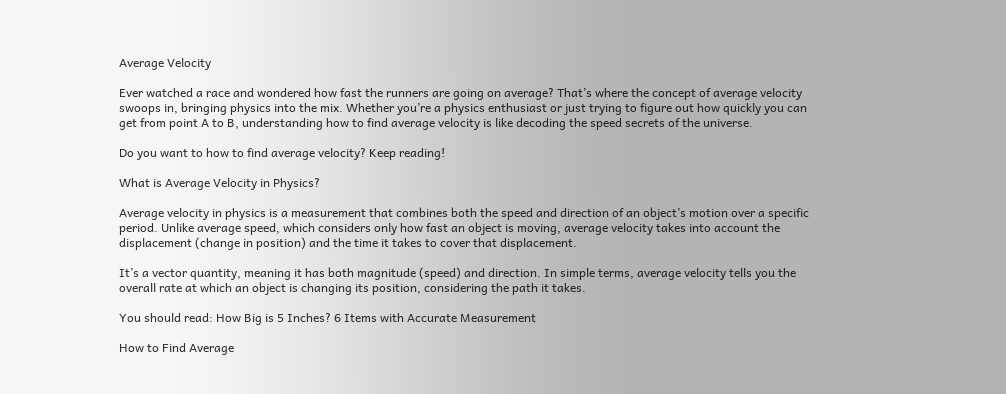Average Velocity

Ever watched a race and wondered how fast the runners are going on average? That’s where the concept of average velocity swoops in, bringing physics into the mix. Whether you’re a physics enthusiast or just trying to figure out how quickly you can get from point A to B, understanding how to find average velocity is like decoding the speed secrets of the universe.

Do you want to how to find average velocity? Keep reading!

What is Average Velocity in Physics?

Average velocity in physics is a measurement that combines both the speed and direction of an object’s motion over a specific period. Unlike average speed, which considers only how fast an object is moving, average velocity takes into account the displacement (change in position) and the time it takes to cover that displacement.

It’s a vector quantity, meaning it has both magnitude (speed) and direction. In simple terms, average velocity tells you the overall rate at which an object is changing its position, considering the path it takes.

You should read: How Big is 5 Inches? 6 Items with Accurate Measurement

How to Find Average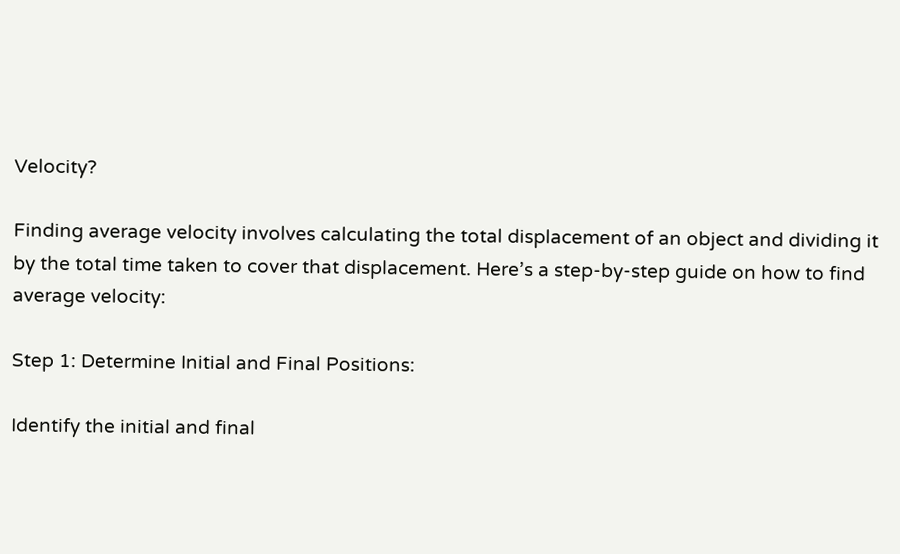Velocity?

Finding average velocity involves calculating the total displacement of an object and dividing it by the total time taken to cover that displacement. Here’s a step-by-step guide on how to find average velocity:

Step 1: Determine Initial and Final Positions:

Identify the initial and final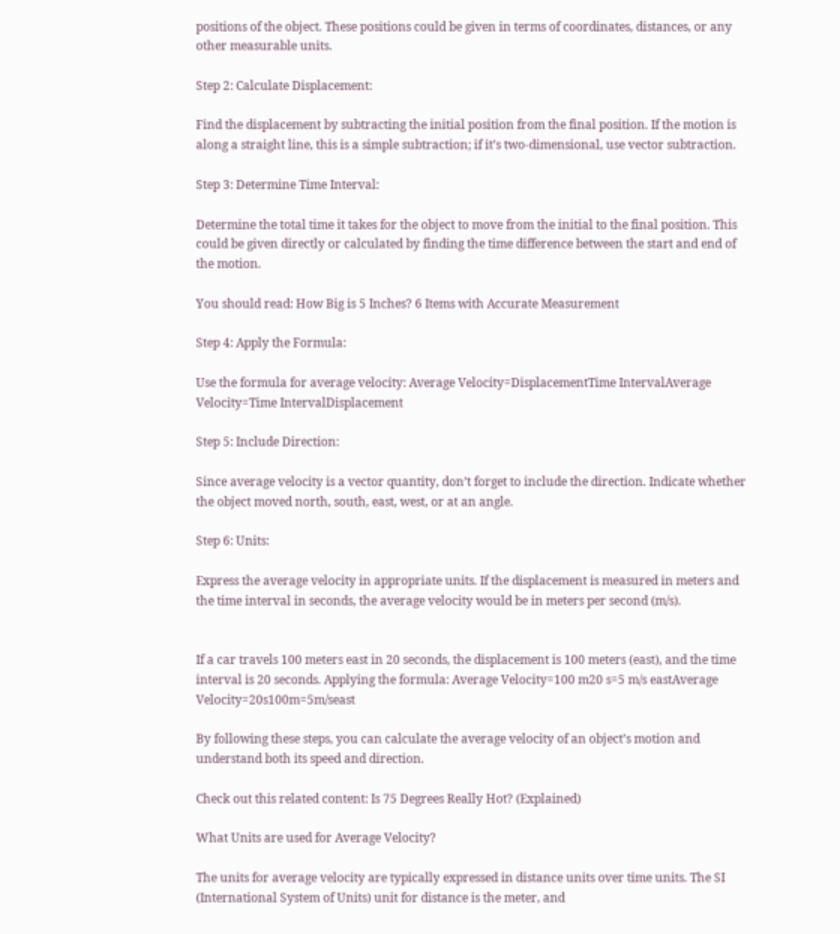positions of the object. These positions could be given in terms of coordinates, distances, or any other measurable units.

Step 2: Calculate Displacement:

Find the displacement by subtracting the initial position from the final position. If the motion is along a straight line, this is a simple subtraction; if it’s two-dimensional, use vector subtraction.

Step 3: Determine Time Interval:

Determine the total time it takes for the object to move from the initial to the final position. This could be given directly or calculated by finding the time difference between the start and end of the motion.

You should read: How Big is 5 Inches? 6 Items with Accurate Measurement

Step 4: Apply the Formula:

Use the formula for average velocity: Average Velocity=DisplacementTime IntervalAverage Velocity=Time IntervalDisplacement

Step 5: Include Direction:

Since average velocity is a vector quantity, don’t forget to include the direction. Indicate whether the object moved north, south, east, west, or at an angle.

Step 6: Units:

Express the average velocity in appropriate units. If the displacement is measured in meters and the time interval in seconds, the average velocity would be in meters per second (m/s).


If a car travels 100 meters east in 20 seconds, the displacement is 100 meters (east), and the time interval is 20 seconds. Applying the formula: Average Velocity=100 m20 s=5 m/s eastAverage Velocity=20s100m=5m/seast

By following these steps, you can calculate the average velocity of an object’s motion and understand both its speed and direction.

Check out this related content: Is 75 Degrees Really Hot? (Explained)

What Units are used for Average Velocity?

The units for average velocity are typically expressed in distance units over time units. The SI (International System of Units) unit for distance is the meter, and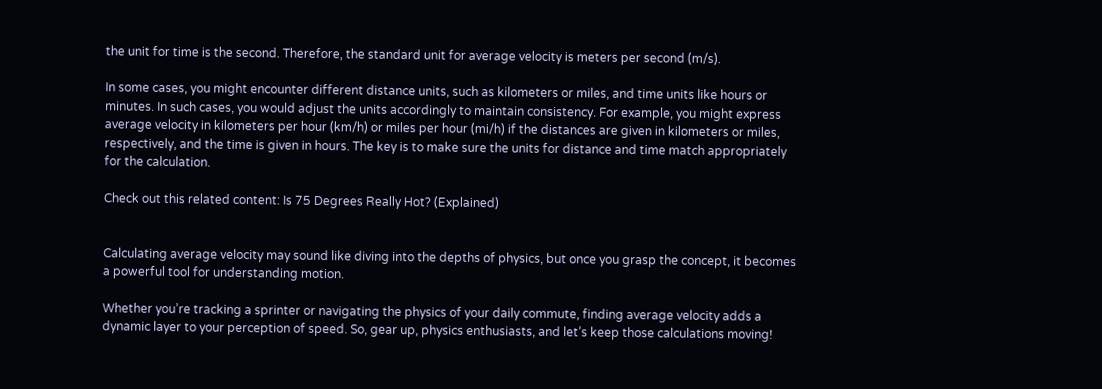the unit for time is the second. Therefore, the standard unit for average velocity is meters per second (m/s).

In some cases, you might encounter different distance units, such as kilometers or miles, and time units like hours or minutes. In such cases, you would adjust the units accordingly to maintain consistency. For example, you might express average velocity in kilometers per hour (km/h) or miles per hour (mi/h) if the distances are given in kilometers or miles, respectively, and the time is given in hours. The key is to make sure the units for distance and time match appropriately for the calculation.

Check out this related content: Is 75 Degrees Really Hot? (Explained)


Calculating average velocity may sound like diving into the depths of physics, but once you grasp the concept, it becomes a powerful tool for understanding motion.

Whether you’re tracking a sprinter or navigating the physics of your daily commute, finding average velocity adds a dynamic layer to your perception of speed. So, gear up, physics enthusiasts, and let’s keep those calculations moving!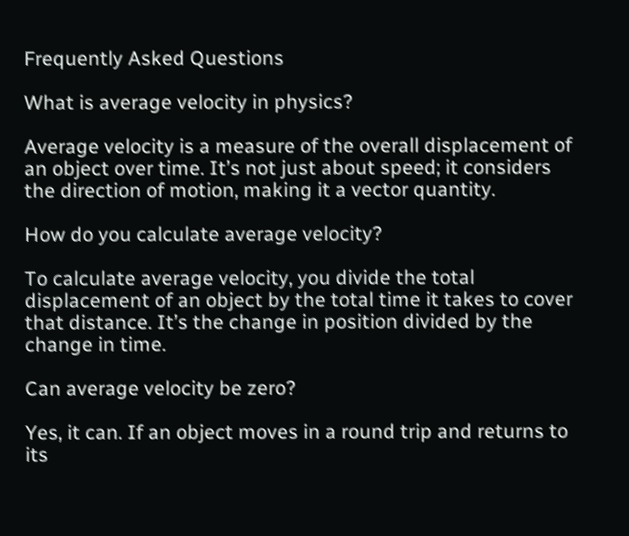Frequently Asked Questions

What is average velocity in physics?

Average velocity is a measure of the overall displacement of an object over time. It’s not just about speed; it considers the direction of motion, making it a vector quantity.

How do you calculate average velocity?

To calculate average velocity, you divide the total displacement of an object by the total time it takes to cover that distance. It’s the change in position divided by the change in time.

Can average velocity be zero?

Yes, it can. If an object moves in a round trip and returns to its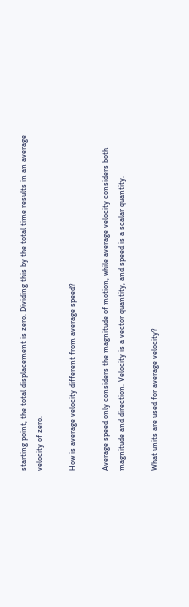starting point, the total displacement is zero. Dividing this by the total time results in an average velocity of zero.

How is average velocity different from average speed?

Average speed only considers the magnitude of motion, while average velocity considers both magnitude and direction. Velocity is a vector quantity, and speed is a scalar quantity.

What units are used for average velocity?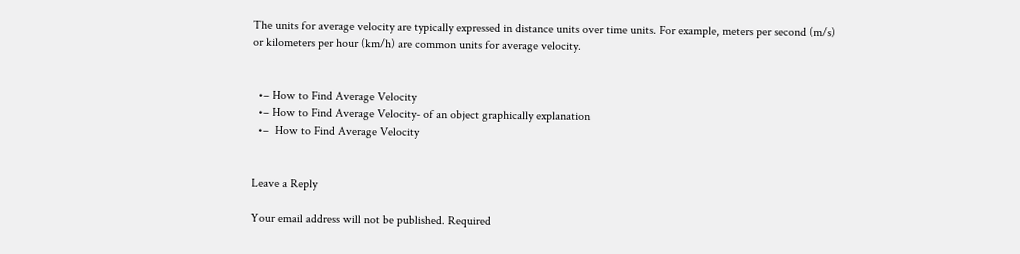The units for average velocity are typically expressed in distance units over time units. For example, meters per second (m/s) or kilometers per hour (km/h) are common units for average velocity.


  •– How to Find Average Velocity
  •– How to Find Average Velocity- of an object graphically explanation
  •–  How to Find Average Velocity


Leave a Reply

Your email address will not be published. Required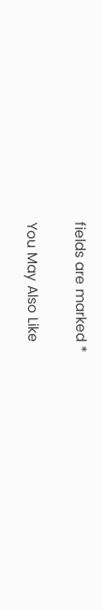fields are marked *

You May Also Like